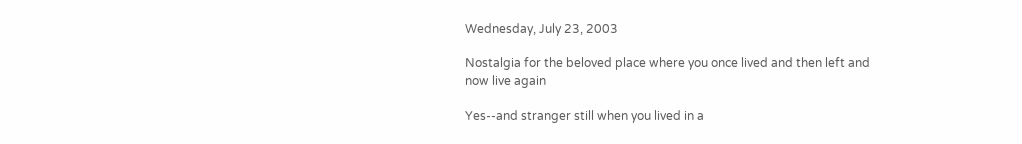Wednesday, July 23, 2003

Nostalgia for the beloved place where you once lived and then left and now live again

Yes--and stranger still when you lived in a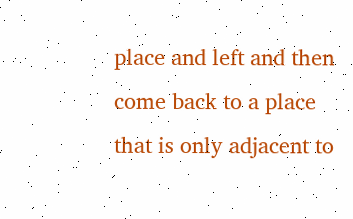place and left and then come back to a place that is only adjacent to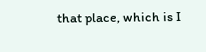that place, which is I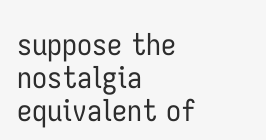suppose the nostalgia equivalent of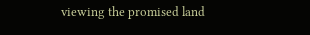viewing the promised land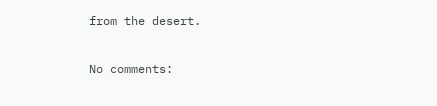from the desert.

No comments: